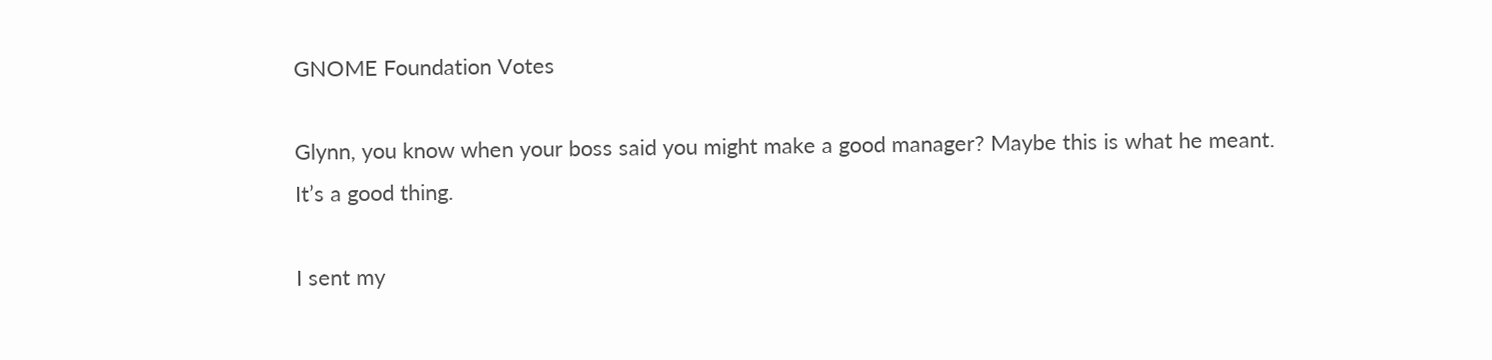GNOME Foundation Votes

Glynn, you know when your boss said you might make a good manager? Maybe this is what he meant. It’s a good thing.

I sent my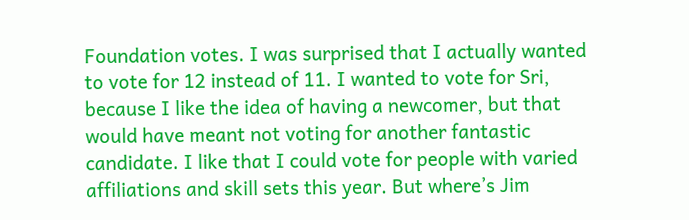Foundation votes. I was surprised that I actually wanted to vote for 12 instead of 11. I wanted to vote for Sri, because I like the idea of having a newcomer, but that would have meant not voting for another fantastic candidate. I like that I could vote for people with varied affiliations and skill sets this year. But where’s Jim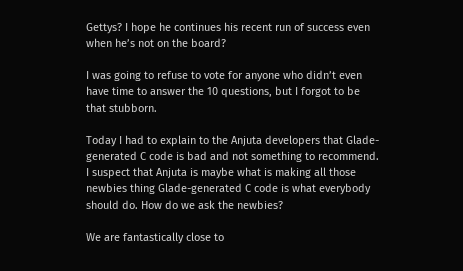Gettys? I hope he continues his recent run of success even when he’s not on the board?

I was going to refuse to vote for anyone who didn’t even have time to answer the 10 questions, but I forgot to be that stubborn.

Today I had to explain to the Anjuta developers that Glade-generated C code is bad and not something to recommend. I suspect that Anjuta is maybe what is making all those newbies thing Glade-generated C code is what everybody should do. How do we ask the newbies?

We are fantastically close to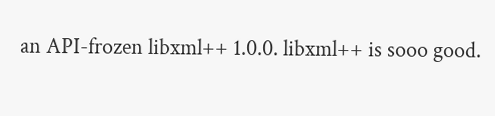an API-frozen libxml++ 1.0.0. libxml++ is sooo good.